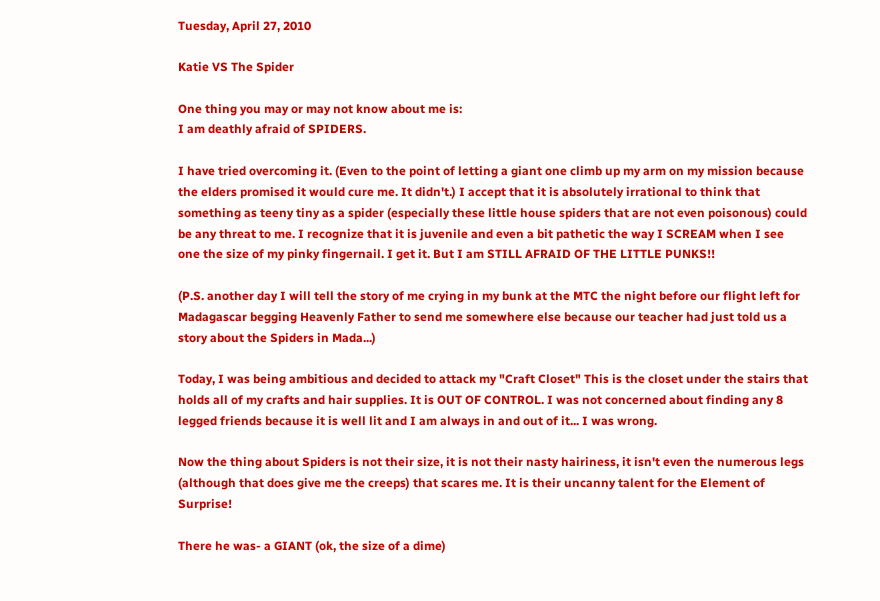Tuesday, April 27, 2010

Katie VS The Spider

One thing you may or may not know about me is:
I am deathly afraid of SPIDERS.

I have tried overcoming it. (Even to the point of letting a giant one climb up my arm on my mission because the elders promised it would cure me. It didn't.) I accept that it is absolutely irrational to think that something as teeny tiny as a spider (especially these little house spiders that are not even poisonous) could be any threat to me. I recognize that it is juvenile and even a bit pathetic the way I SCREAM when I see one the size of my pinky fingernail. I get it. But I am STILL AFRAID OF THE LITTLE PUNKS!!

(P.S. another day I will tell the story of me crying in my bunk at the MTC the night before our flight left for Madagascar begging Heavenly Father to send me somewhere else because our teacher had just told us a story about the Spiders in Mada...)

Today, I was being ambitious and decided to attack my "Craft Closet" This is the closet under the stairs that holds all of my crafts and hair supplies. It is OUT OF CONTROL. I was not concerned about finding any 8 legged friends because it is well lit and I am always in and out of it... I was wrong.

Now the thing about Spiders is not their size, it is not their nasty hairiness, it isn't even the numerous legs (although that does give me the creeps) that scares me. It is their uncanny talent for the Element of Surprise!

There he was- a GIANT (ok, the size of a dime)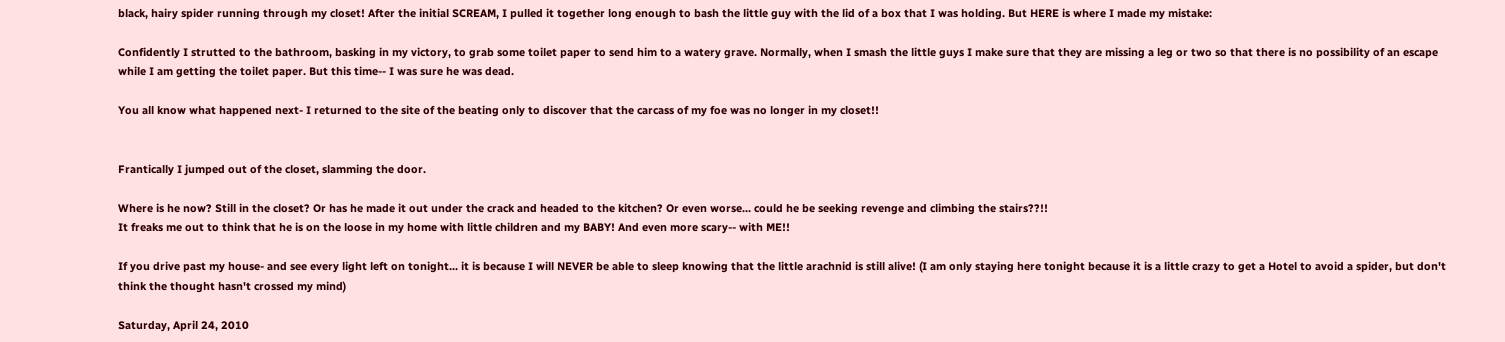black, hairy spider running through my closet! After the initial SCREAM, I pulled it together long enough to bash the little guy with the lid of a box that I was holding. But HERE is where I made my mistake:

Confidently I strutted to the bathroom, basking in my victory, to grab some toilet paper to send him to a watery grave. Normally, when I smash the little guys I make sure that they are missing a leg or two so that there is no possibility of an escape while I am getting the toilet paper. But this time-- I was sure he was dead.

You all know what happened next- I returned to the site of the beating only to discover that the carcass of my foe was no longer in my closet!!


Frantically I jumped out of the closet, slamming the door.

Where is he now? Still in the closet? Or has he made it out under the crack and headed to the kitchen? Or even worse... could he be seeking revenge and climbing the stairs??!!
It freaks me out to think that he is on the loose in my home with little children and my BABY! And even more scary-- with ME!!

If you drive past my house- and see every light left on tonight... it is because I will NEVER be able to sleep knowing that the little arachnid is still alive! (I am only staying here tonight because it is a little crazy to get a Hotel to avoid a spider, but don't think the thought hasn't crossed my mind)

Saturday, April 24, 2010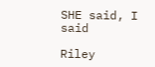SHE said, I said

Riley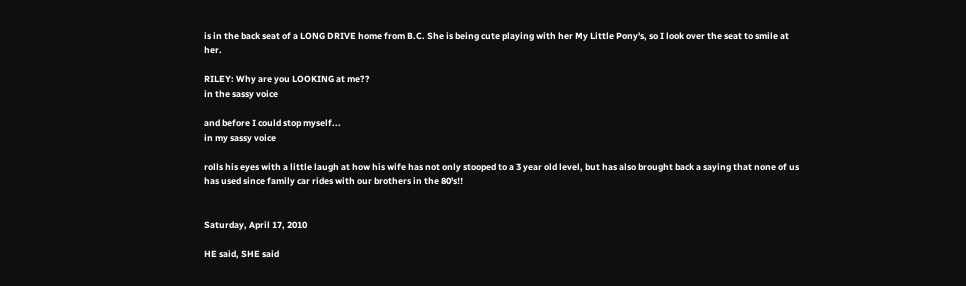is in the back seat of a LONG DRIVE home from B.C. She is being cute playing with her My Little Pony's, so I look over the seat to smile at her.

RILEY: Why are you LOOKING at me??
in the sassy voice

and before I could stop myself...
in my sassy voice

rolls his eyes with a little laugh at how his wife has not only stooped to a 3 year old level, but has also brought back a saying that none of us has used since family car rides with our brothers in the 80's!!


Saturday, April 17, 2010

HE said, SHE said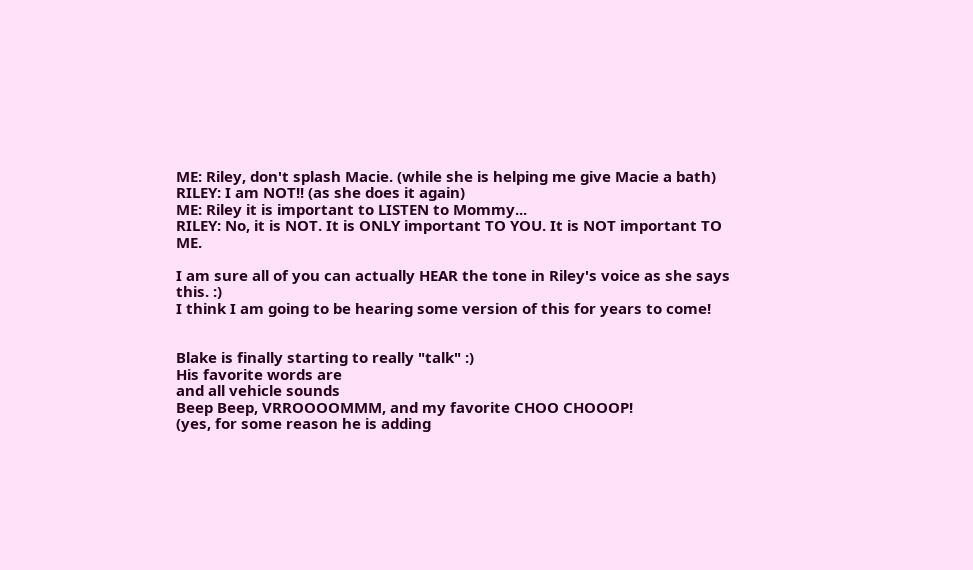ME: Riley, don't splash Macie. (while she is helping me give Macie a bath)
RILEY: I am NOT!! (as she does it again)
ME: Riley it is important to LISTEN to Mommy...
RILEY: No, it is NOT. It is ONLY important TO YOU. It is NOT important TO ME.

I am sure all of you can actually HEAR the tone in Riley's voice as she says this. :)
I think I am going to be hearing some version of this for years to come!


Blake is finally starting to really "talk" :)
His favorite words are
and all vehicle sounds
Beep Beep, VRROOOOMMM, and my favorite CHOO CHOOOP!
(yes, for some reason he is adding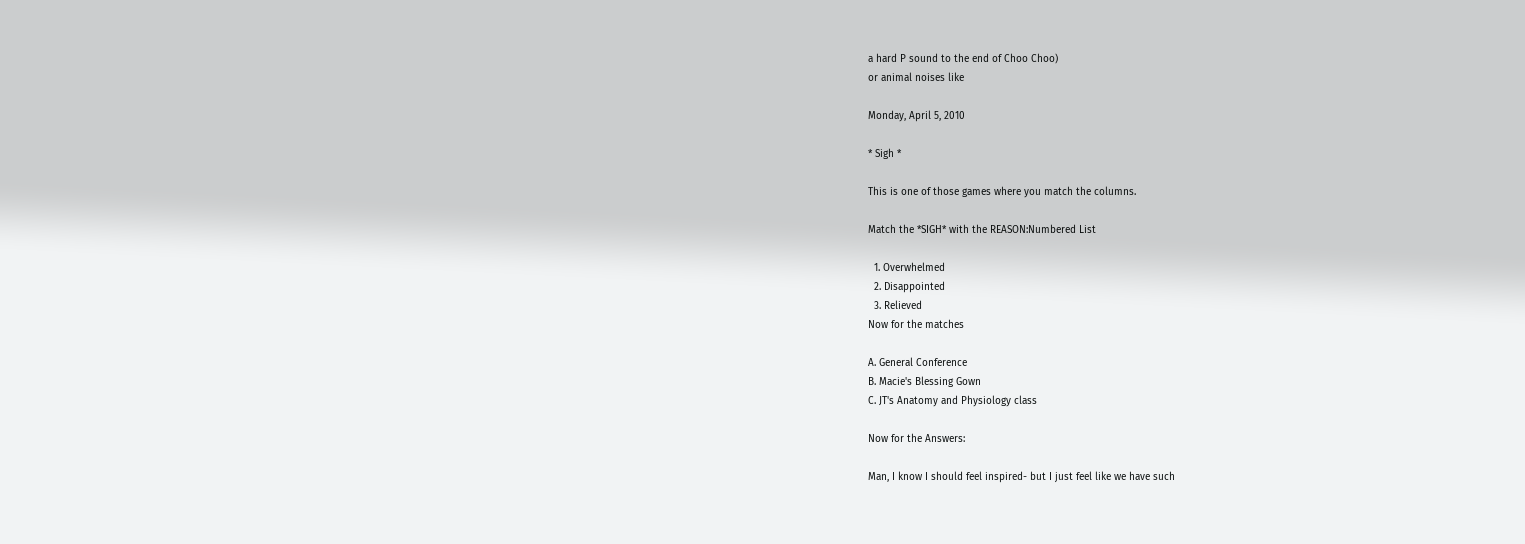a hard P sound to the end of Choo Choo)
or animal noises like

Monday, April 5, 2010

* Sigh *

This is one of those games where you match the columns.

Match the *SIGH* with the REASON:Numbered List

  1. Overwhelmed
  2. Disappointed
  3. Relieved
Now for the matches

A. General Conference
B. Macie's Blessing Gown
C. JT's Anatomy and Physiology class

Now for the Answers:

Man, I know I should feel inspired- but I just feel like we have such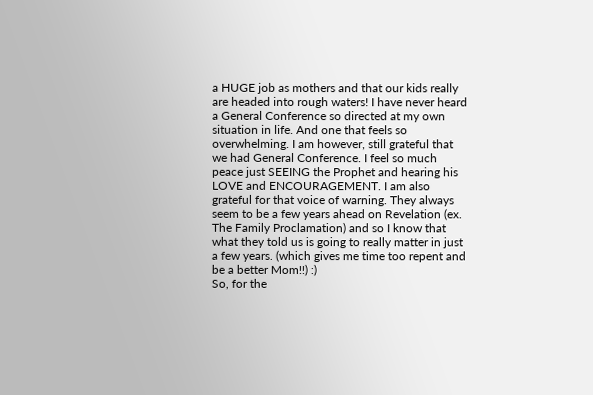a HUGE job as mothers and that our kids really are headed into rough waters! I have never heard a General Conference so directed at my own situation in life. And one that feels so overwhelming. I am however, still grateful that we had General Conference. I feel so much peace just SEEING the Prophet and hearing his LOVE and ENCOURAGEMENT. I am also grateful for that voice of warning. They always seem to be a few years ahead on Revelation (ex. The Family Proclamation) and so I know that what they told us is going to really matter in just a few years. (which gives me time too repent and be a better Mom!!) :)
So, for the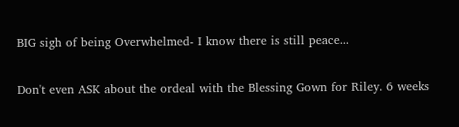BIG sigh of being Overwhelmed- I know there is still peace...

Don't even ASK about the ordeal with the Blessing Gown for Riley. 6 weeks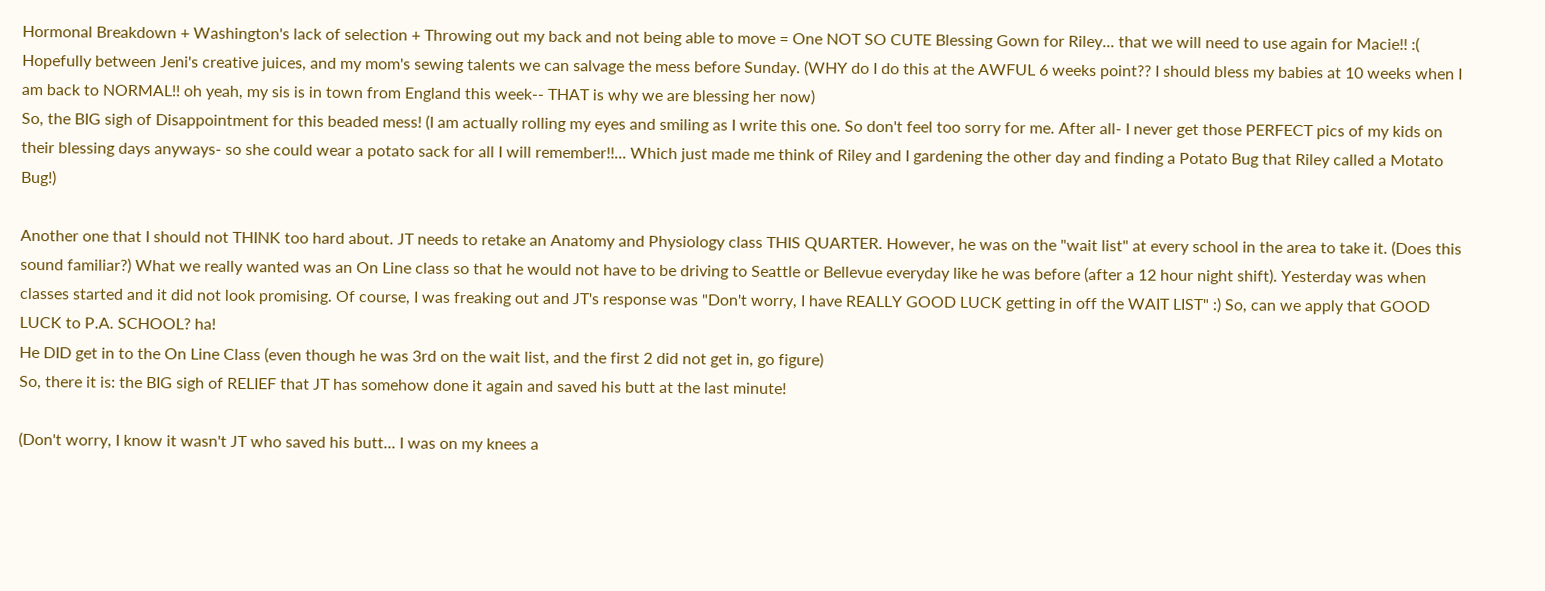Hormonal Breakdown + Washington's lack of selection + Throwing out my back and not being able to move = One NOT SO CUTE Blessing Gown for Riley... that we will need to use again for Macie!! :( Hopefully between Jeni's creative juices, and my mom's sewing talents we can salvage the mess before Sunday. (WHY do I do this at the AWFUL 6 weeks point?? I should bless my babies at 10 weeks when I am back to NORMAL!! oh yeah, my sis is in town from England this week-- THAT is why we are blessing her now)
So, the BIG sigh of Disappointment for this beaded mess! (I am actually rolling my eyes and smiling as I write this one. So don't feel too sorry for me. After all- I never get those PERFECT pics of my kids on their blessing days anyways- so she could wear a potato sack for all I will remember!!... Which just made me think of Riley and I gardening the other day and finding a Potato Bug that Riley called a Motato Bug!)

Another one that I should not THINK too hard about. JT needs to retake an Anatomy and Physiology class THIS QUARTER. However, he was on the "wait list" at every school in the area to take it. (Does this sound familiar?) What we really wanted was an On Line class so that he would not have to be driving to Seattle or Bellevue everyday like he was before (after a 12 hour night shift). Yesterday was when classes started and it did not look promising. Of course, I was freaking out and JT's response was "Don't worry, I have REALLY GOOD LUCK getting in off the WAIT LIST" :) So, can we apply that GOOD LUCK to P.A. SCHOOL? ha!
He DID get in to the On Line Class (even though he was 3rd on the wait list, and the first 2 did not get in, go figure)
So, there it is: the BIG sigh of RELIEF that JT has somehow done it again and saved his butt at the last minute!

(Don't worry, I know it wasn't JT who saved his butt... I was on my knees a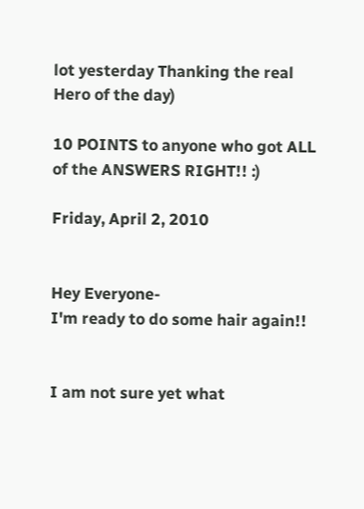lot yesterday Thanking the real Hero of the day)

10 POINTS to anyone who got ALL of the ANSWERS RIGHT!! :)

Friday, April 2, 2010


Hey Everyone-
I'm ready to do some hair again!!


I am not sure yet what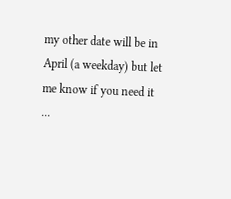my other date will be in April (a weekday) but let me know if you need it
...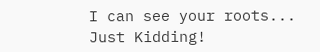I can see your roots...
Just Kidding!